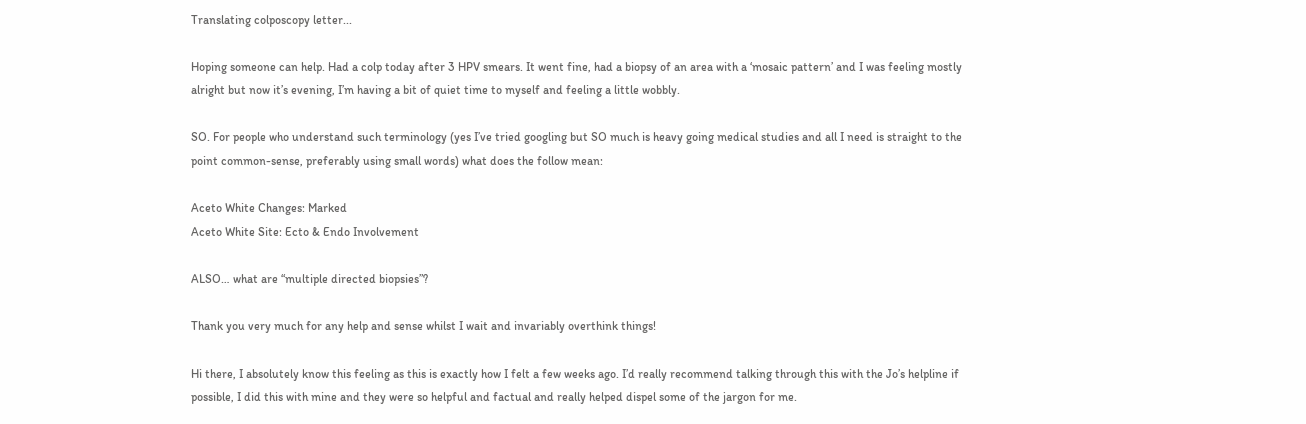Translating colposcopy letter...

Hoping someone can help. Had a colp today after 3 HPV smears. It went fine, had a biopsy of an area with a ‘mosaic pattern’ and I was feeling mostly alright but now it’s evening, I’m having a bit of quiet time to myself and feeling a little wobbly.

SO. For people who understand such terminology (yes I’ve tried googling but SO much is heavy going medical studies and all I need is straight to the point common-sense, preferably using small words) what does the follow mean:

Aceto White Changes: Marked
Aceto White Site: Ecto & Endo Involvement

ALSO… what are “multiple directed biopsies”?

Thank you very much for any help and sense whilst I wait and invariably overthink things!

Hi there, I absolutely know this feeling as this is exactly how I felt a few weeks ago. I’d really recommend talking through this with the Jo’s helpline if possible, I did this with mine and they were so helpful and factual and really helped dispel some of the jargon for me.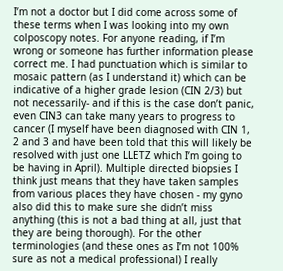I’m not a doctor but I did come across some of these terms when I was looking into my own colposcopy notes. For anyone reading, if I’m wrong or someone has further information please correct me. I had punctuation which is similar to mosaic pattern (as I understand it) which can be indicative of a higher grade lesion (CIN 2/3) but not necessarily- and if this is the case don’t panic, even CIN3 can take many years to progress to cancer (I myself have been diagnosed with CIN 1, 2 and 3 and have been told that this will likely be resolved with just one LLETZ which I’m going to be having in April). Multiple directed biopsies I think just means that they have taken samples from various places they have chosen - my gyno also did this to make sure she didn’t miss anything (this is not a bad thing at all, just that they are being thorough). For the other terminologies (and these ones as I’m not 100% sure as not a medical professional) I really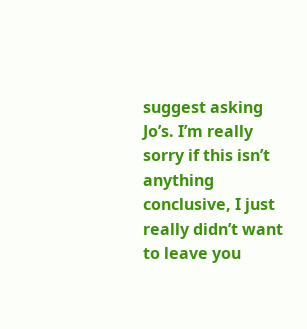suggest asking Jo’s. I’m really sorry if this isn’t anything conclusive, I just really didn’t want to leave you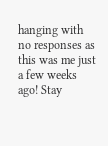hanging with no responses as this was me just a few weeks ago! Stay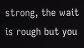strong, the wait is rough but you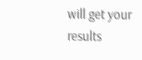will get your results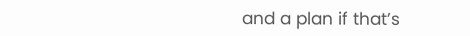and a plan if that’s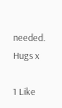needed. Hugs x

1 Like